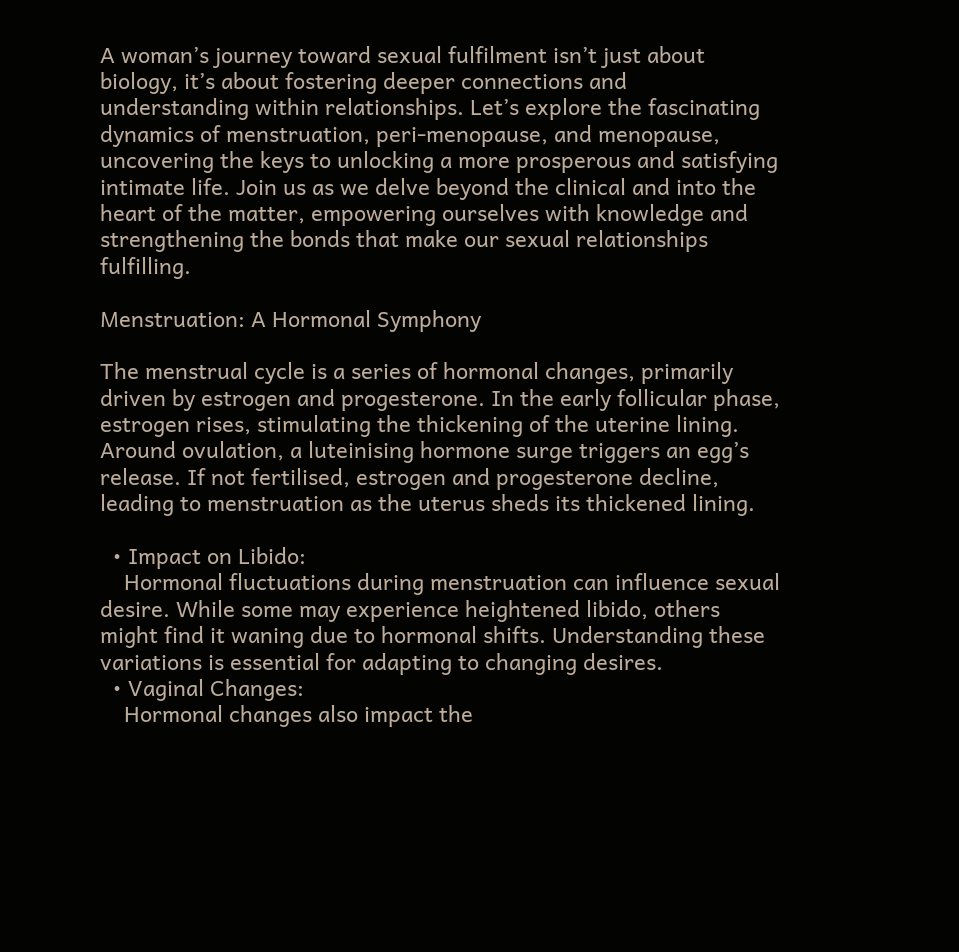A woman’s journey toward sexual fulfilment isn’t just about biology, it’s about fostering deeper connections and understanding within relationships. Let’s explore the fascinating dynamics of menstruation, peri-menopause, and menopause, uncovering the keys to unlocking a more prosperous and satisfying intimate life. Join us as we delve beyond the clinical and into the heart of the matter, empowering ourselves with knowledge and strengthening the bonds that make our sexual relationships fulfilling.

Menstruation: A Hormonal Symphony

The menstrual cycle is a series of hormonal changes, primarily driven by estrogen and progesterone. In the early follicular phase, estrogen rises, stimulating the thickening of the uterine lining. Around ovulation, a luteinising hormone surge triggers an egg’s release. If not fertilised, estrogen and progesterone decline, leading to menstruation as the uterus sheds its thickened lining.

  • Impact on Libido:
    Hormonal fluctuations during menstruation can influence sexual desire. While some may experience heightened libido, others might find it waning due to hormonal shifts. Understanding these variations is essential for adapting to changing desires.
  • Vaginal Changes:
    Hormonal changes also impact the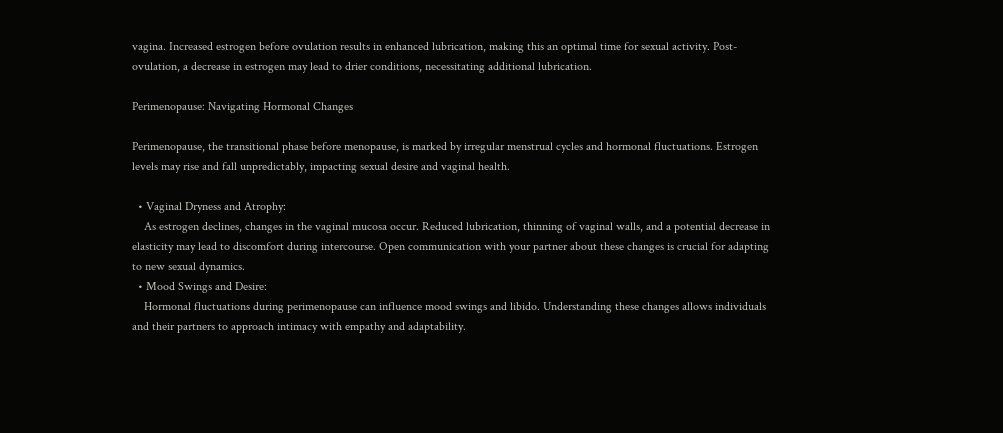vagina. Increased estrogen before ovulation results in enhanced lubrication, making this an optimal time for sexual activity. Post-ovulation, a decrease in estrogen may lead to drier conditions, necessitating additional lubrication.

Perimenopause: Navigating Hormonal Changes

Perimenopause, the transitional phase before menopause, is marked by irregular menstrual cycles and hormonal fluctuations. Estrogen levels may rise and fall unpredictably, impacting sexual desire and vaginal health.

  • Vaginal Dryness and Atrophy:
    As estrogen declines, changes in the vaginal mucosa occur. Reduced lubrication, thinning of vaginal walls, and a potential decrease in elasticity may lead to discomfort during intercourse. Open communication with your partner about these changes is crucial for adapting to new sexual dynamics.
  • Mood Swings and Desire:
    Hormonal fluctuations during perimenopause can influence mood swings and libido. Understanding these changes allows individuals and their partners to approach intimacy with empathy and adaptability.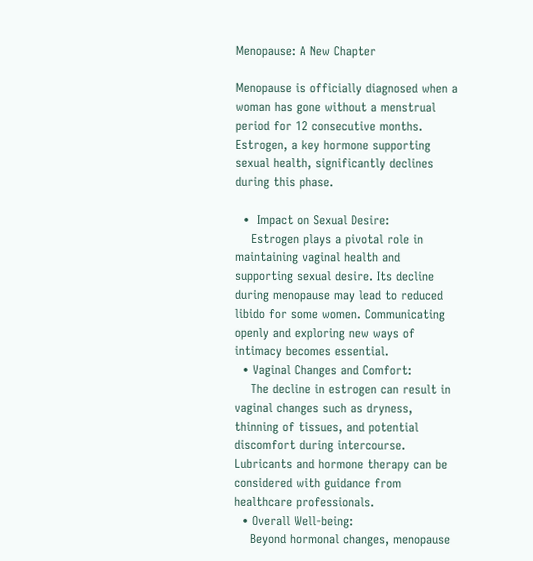Menopause: A New Chapter

Menopause is officially diagnosed when a woman has gone without a menstrual period for 12 consecutive months. Estrogen, a key hormone supporting sexual health, significantly declines during this phase.

  •  Impact on Sexual Desire:
    Estrogen plays a pivotal role in maintaining vaginal health and supporting sexual desire. Its decline during menopause may lead to reduced libido for some women. Communicating openly and exploring new ways of intimacy becomes essential.
  • Vaginal Changes and Comfort:
    The decline in estrogen can result in vaginal changes such as dryness, thinning of tissues, and potential discomfort during intercourse. Lubricants and hormone therapy can be considered with guidance from healthcare professionals.
  • Overall Well-being:
    Beyond hormonal changes, menopause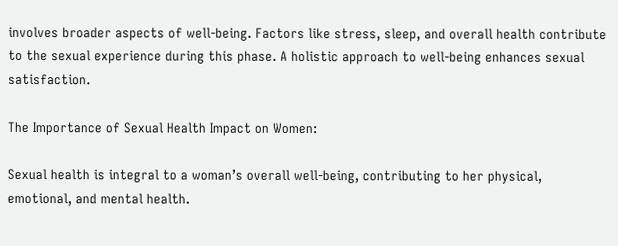involves broader aspects of well-being. Factors like stress, sleep, and overall health contribute to the sexual experience during this phase. A holistic approach to well-being enhances sexual satisfaction.

The Importance of Sexual Health Impact on Women:

Sexual health is integral to a woman’s overall well-being, contributing to her physical, emotional, and mental health.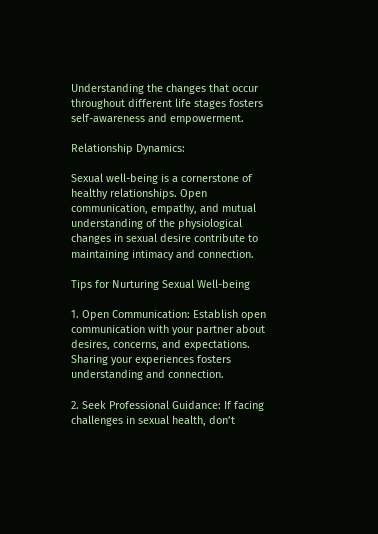Understanding the changes that occur throughout different life stages fosters self-awareness and empowerment.

Relationship Dynamics:

Sexual well-being is a cornerstone of healthy relationships. Open communication, empathy, and mutual understanding of the physiological changes in sexual desire contribute to maintaining intimacy and connection.

Tips for Nurturing Sexual Well-being

1. Open Communication: Establish open communication with your partner about desires, concerns, and expectations. Sharing your experiences fosters understanding and connection.

2. Seek Professional Guidance: If facing challenges in sexual health, don’t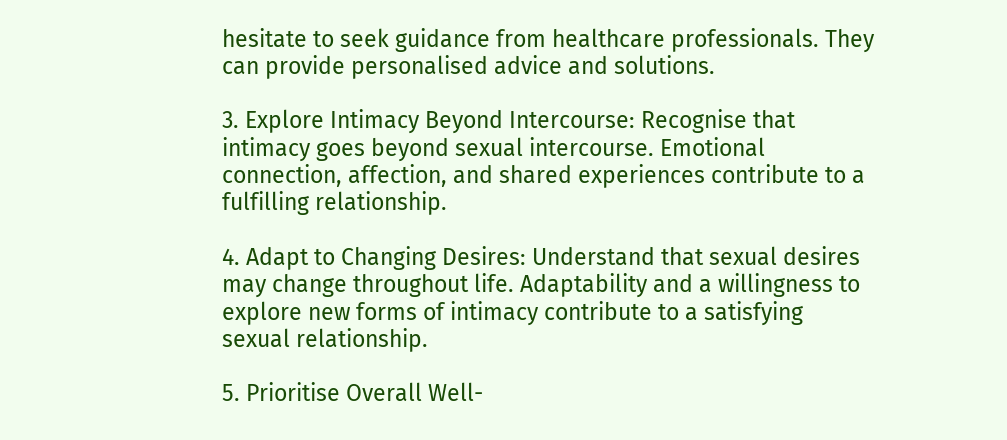hesitate to seek guidance from healthcare professionals. They can provide personalised advice and solutions.

3. Explore Intimacy Beyond Intercourse: Recognise that intimacy goes beyond sexual intercourse. Emotional connection, affection, and shared experiences contribute to a fulfilling relationship.

4. Adapt to Changing Desires: Understand that sexual desires may change throughout life. Adaptability and a willingness to explore new forms of intimacy contribute to a satisfying sexual relationship.

5. Prioritise Overall Well-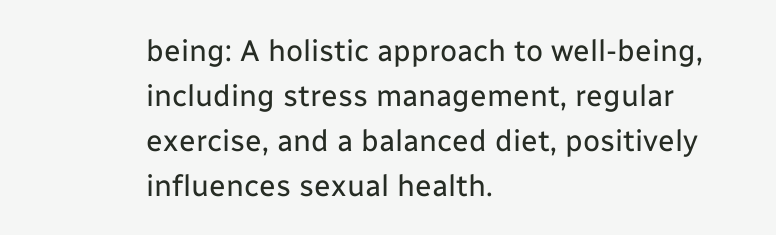being: A holistic approach to well-being, including stress management, regular exercise, and a balanced diet, positively influences sexual health.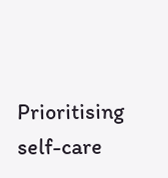Prioritising self-care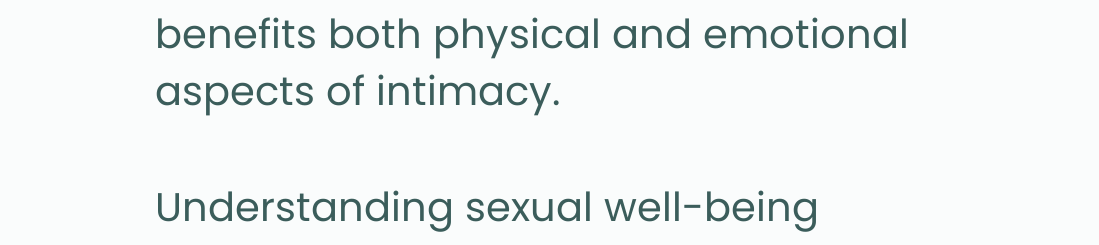benefits both physical and emotional aspects of intimacy.

Understanding sexual well-being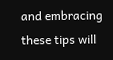and embracing these tips will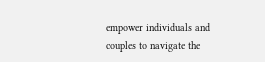empower individuals and couples to navigate the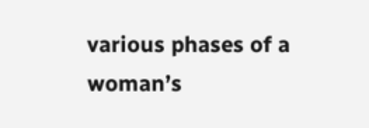various phases of a woman’s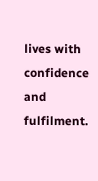lives with confidence and fulfilment.